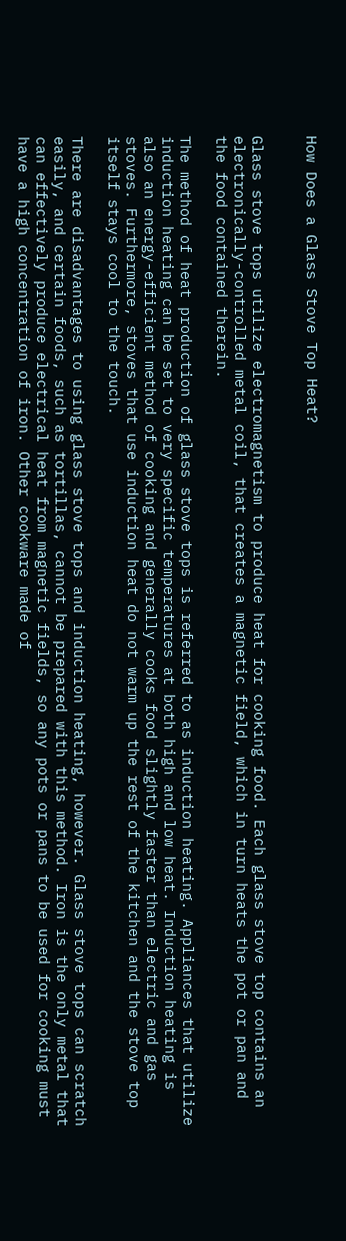How Does a Glass Stove Top Heat?


Glass stove tops utilize electromagnetism to produce heat for cooking food. Each glass stove top contains an electronically-controlled metal coil, that creates a magnetic field, which in turn heats the pot or pan and the food contained therein.

The method of heat production of glass stove tops is referred to as induction heating. Appliances that utilize induction heating can be set to very specific temperatures at both high and low heat. Induction heating is also an energy-efficient method of cooking and generally cooks food slightly faster than electric and gas stoves. Furthermore, stoves that use induction heat do not warm up the rest of the kitchen and the stove top itself stays cool to the touch.

There are disadvantages to using glass stove tops and induction heating, however. Glass stove tops can scratch easily, and certain foods, such as tortillas, cannot be prepared with this method. Iron is the only metal that can effectively produce electrical heat from magnetic fields, so any pots or pans to be used for cooking must have a high concentration of iron. Other cookware made of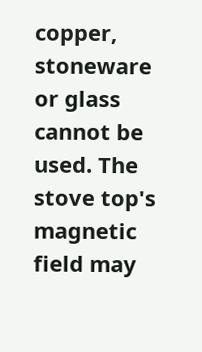copper, stoneware or glass cannot be used. The stove top's magnetic field may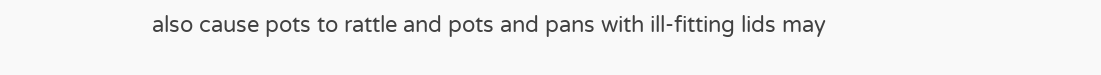also cause pots to rattle and pots and pans with ill-fitting lids may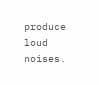produce loud noises.